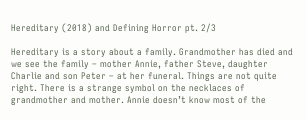Hereditary (2018) and Defining Horror pt. 2/3

Hereditary is a story about a family. Grandmother has died and we see the family – mother Annie, father Steve, daughter Charlie and son Peter – at her funeral. Things are not quite right. There is a strange symbol on the necklaces of grandmother and mother. Annie doesn’t know most of the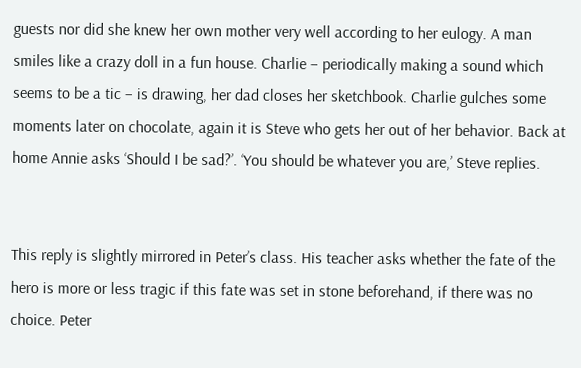guests nor did she knew her own mother very well according to her eulogy. A man smiles like a crazy doll in a fun house. Charlie – periodically making a sound which seems to be a tic – is drawing, her dad closes her sketchbook. Charlie gulches some moments later on chocolate, again it is Steve who gets her out of her behavior. Back at home Annie asks ‘Should I be sad?’. ‘You should be whatever you are,’ Steve replies.


This reply is slightly mirrored in Peter’s class. His teacher asks whether the fate of the hero is more or less tragic if this fate was set in stone beforehand, if there was no choice. Peter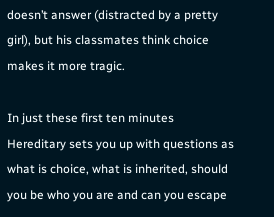doesn’t answer (distracted by a pretty girl), but his classmates think choice makes it more tragic.

In just these first ten minutes Hereditary sets you up with questions as what is choice, what is inherited, should you be who you are and can you escape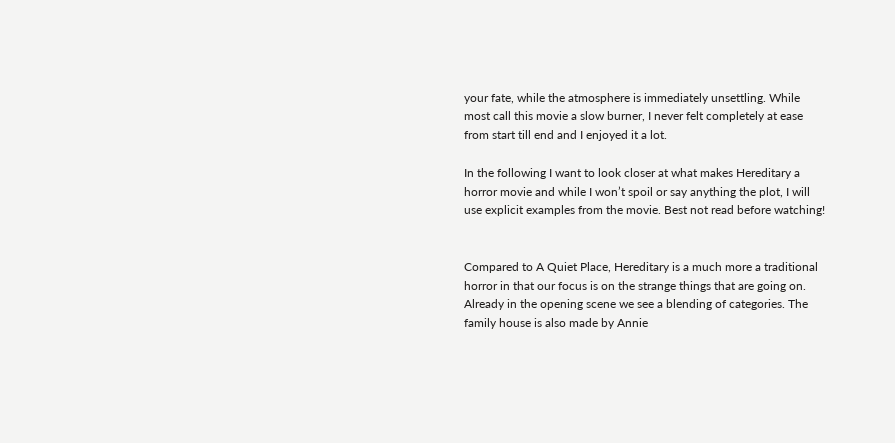your fate, while the atmosphere is immediately unsettling. While most call this movie a slow burner, I never felt completely at ease from start till end and I enjoyed it a lot.

In the following I want to look closer at what makes Hereditary a horror movie and while I won’t spoil or say anything the plot, I will use explicit examples from the movie. Best not read before watching!


Compared to A Quiet Place, Hereditary is a much more a traditional horror in that our focus is on the strange things that are going on. Already in the opening scene we see a blending of categories. The family house is also made by Annie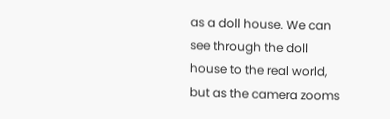as a doll house. We can see through the doll house to the real world, but as the camera zooms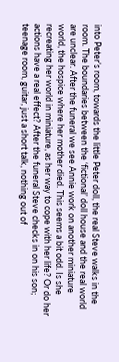into Peter’s room, towards the little Peter doll, the real Steve walks in the room. The boundaries between the ‘fictional’ doll house and the real world are unclear. After the funeral we see Annie work on another miniature world, the hospice where her mother died. This seems a bit odd. Is she recreating her world in miniature, as her way to cope with her life? Or do her actions have a real effect? After the funeral Steve checks in on his son; teenage room, guitar, just a short talk, nothing out of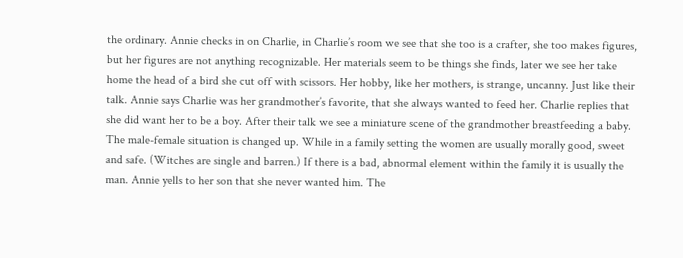the ordinary. Annie checks in on Charlie, in Charlie’s room we see that she too is a crafter, she too makes figures, but her figures are not anything recognizable. Her materials seem to be things she finds, later we see her take home the head of a bird she cut off with scissors. Her hobby, like her mothers, is strange, uncanny. Just like their talk. Annie says Charlie was her grandmother’s favorite, that she always wanted to feed her. Charlie replies that she did want her to be a boy. After their talk we see a miniature scene of the grandmother breastfeeding a baby. The male-female situation is changed up. While in a family setting the women are usually morally good, sweet and safe. (Witches are single and barren.) If there is a bad, abnormal element within the family it is usually the man. Annie yells to her son that she never wanted him. The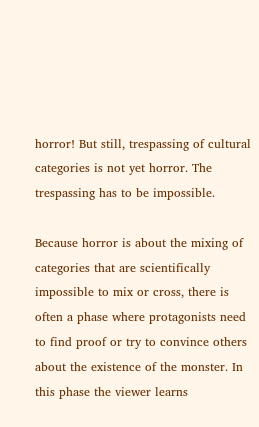horror! But still, trespassing of cultural categories is not yet horror. The trespassing has to be impossible.

Because horror is about the mixing of categories that are scientifically impossible to mix or cross, there is often a phase where protagonists need to find proof or try to convince others about the existence of the monster. In this phase the viewer learns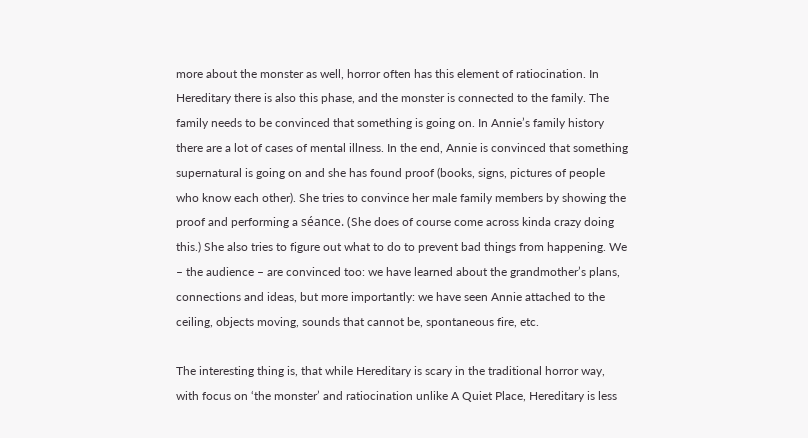more about the monster as well, horror often has this element of ratiocination. In Hereditary there is also this phase, and the monster is connected to the family. The family needs to be convinced that something is going on. In Annie’s family history there are a lot of cases of mental illness. In the end, Annie is convinced that something supernatural is going on and she has found proof (books, signs, pictures of people who know each other). She tries to convince her male family members by showing the proof and performing a séance. (She does of course come across kinda crazy doing this.) She also tries to figure out what to do to prevent bad things from happening. We – the audience – are convinced too: we have learned about the grandmother’s plans, connections and ideas, but more importantly: we have seen Annie attached to the ceiling, objects moving, sounds that cannot be, spontaneous fire, etc.

The interesting thing is, that while Hereditary is scary in the traditional horror way, with focus on ‘the monster’ and ratiocination unlike A Quiet Place, Hereditary is less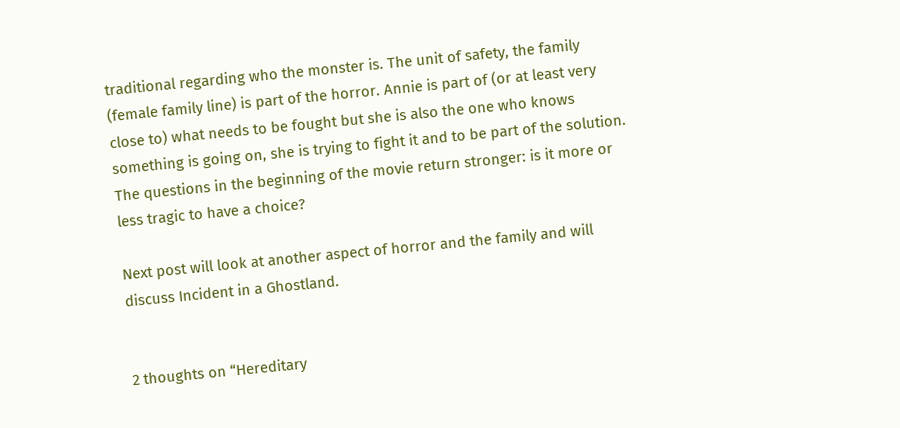traditional regarding who the monster is. The unit of safety, the family (female family line) is part of the horror. Annie is part of (or at least very close to) what needs to be fought but she is also the one who knows something is going on, she is trying to fight it and to be part of the solution. The questions in the beginning of the movie return stronger: is it more or less tragic to have a choice?

Next post will look at another aspect of horror and the family and will discuss Incident in a Ghostland.


2 thoughts on “Hereditary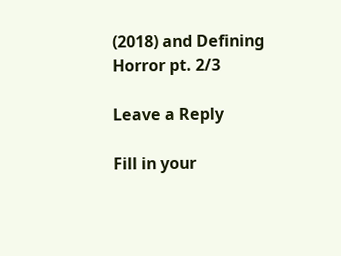(2018) and Defining Horror pt. 2/3

Leave a Reply

Fill in your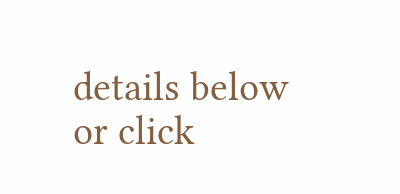details below or click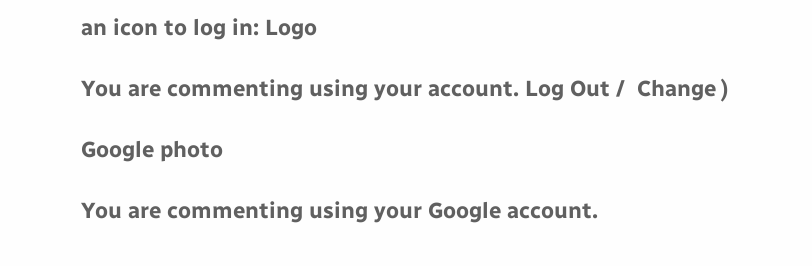an icon to log in: Logo

You are commenting using your account. Log Out /  Change )

Google photo

You are commenting using your Google account.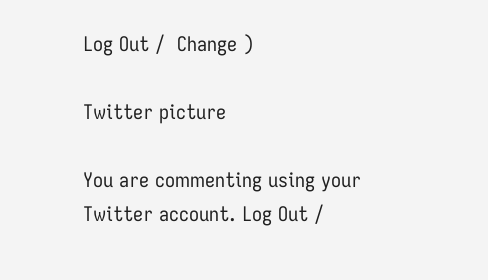Log Out /  Change )

Twitter picture

You are commenting using your Twitter account. Log Out /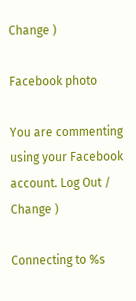Change )

Facebook photo

You are commenting using your Facebook account. Log Out /  Change )

Connecting to %s